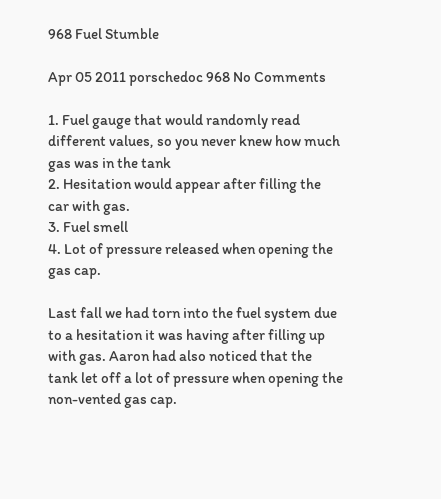968 Fuel Stumble

Apr 05 2011 porschedoc 968 No Comments

1. Fuel gauge that would randomly read different values, so you never knew how much gas was in the tank
2. Hesitation would appear after filling the car with gas.
3. Fuel smell
4. Lot of pressure released when opening the gas cap.

Last fall we had torn into the fuel system due to a hesitation it was having after filling up with gas. Aaron had also noticed that the tank let off a lot of pressure when opening the non-vented gas cap.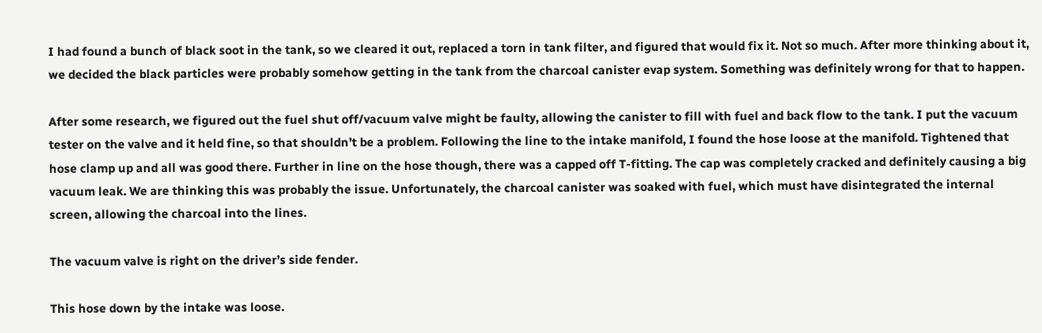I had found a bunch of black soot in the tank, so we cleared it out, replaced a torn in tank filter, and figured that would fix it. Not so much. After more thinking about it, we decided the black particles were probably somehow getting in the tank from the charcoal canister evap system. Something was definitely wrong for that to happen.

After some research, we figured out the fuel shut off/vacuum valve might be faulty, allowing the canister to fill with fuel and back flow to the tank. I put the vacuum tester on the valve and it held fine, so that shouldn’t be a problem. Following the line to the intake manifold, I found the hose loose at the manifold. Tightened that hose clamp up and all was good there. Further in line on the hose though, there was a capped off T-fitting. The cap was completely cracked and definitely causing a big vacuum leak. We are thinking this was probably the issue. Unfortunately, the charcoal canister was soaked with fuel, which must have disintegrated the internal screen, allowing the charcoal into the lines.

The vacuum valve is right on the driver’s side fender.

This hose down by the intake was loose.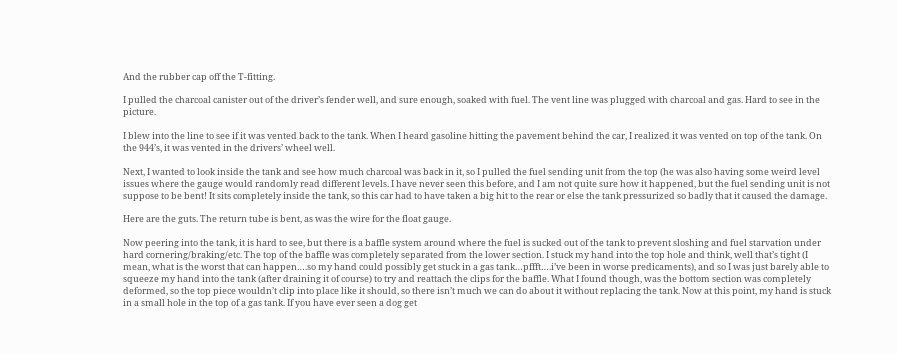And the rubber cap off the T-fitting.

I pulled the charcoal canister out of the driver’s fender well, and sure enough, soaked with fuel. The vent line was plugged with charcoal and gas. Hard to see in the picture.

I blew into the line to see if it was vented back to the tank. When I heard gasoline hitting the pavement behind the car, I realized it was vented on top of the tank. On the 944’s, it was vented in the drivers’ wheel well.

Next, I wanted to look inside the tank and see how much charcoal was back in it, so I pulled the fuel sending unit from the top (he was also having some weird level issues where the gauge would randomly read different levels. I have never seen this before, and I am not quite sure how it happened, but the fuel sending unit is not suppose to be bent! It sits completely inside the tank, so this car had to have taken a big hit to the rear or else the tank pressurized so badly that it caused the damage.

Here are the guts. The return tube is bent, as was the wire for the float gauge.

Now peering into the tank, it is hard to see, but there is a baffle system around where the fuel is sucked out of the tank to prevent sloshing and fuel starvation under hard cornering/braking/etc. The top of the baffle was completely separated from the lower section. I stuck my hand into the top hole and think, well that’s tight (I mean, what is the worst that can happen….so my hand could possibly get stuck in a gas tank…pffft….i’ve been in worse predicaments), and so I was just barely able to squeeze my hand into the tank (after draining it of course) to try and reattach the clips for the baffle. What I found though, was the bottom section was completely deformed, so the top piece wouldn’t clip into place like it should, so there isn’t much we can do about it without replacing the tank. Now at this point, my hand is stuck in a small hole in the top of a gas tank. If you have ever seen a dog get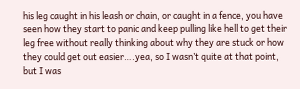his leg caught in his leash or chain, or caught in a fence, you have seen how they start to panic and keep pulling like hell to get their leg free without really thinking about why they are stuck or how they could get out easier….yea, so I wasn’t quite at that point, but I was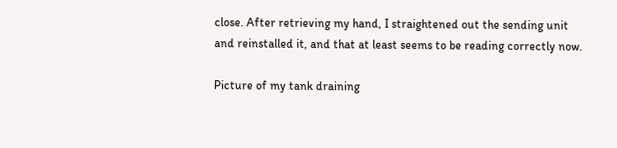close. After retrieving my hand, I straightened out the sending unit and reinstalled it, and that at least seems to be reading correctly now.

Picture of my tank draining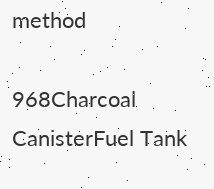method

968Charcoal CanisterFuel Tank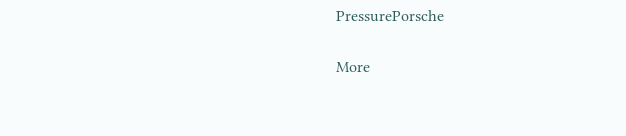PressurePorsche

More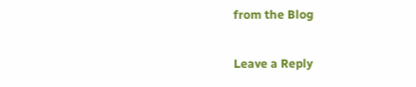from the Blog

Leave a Reply